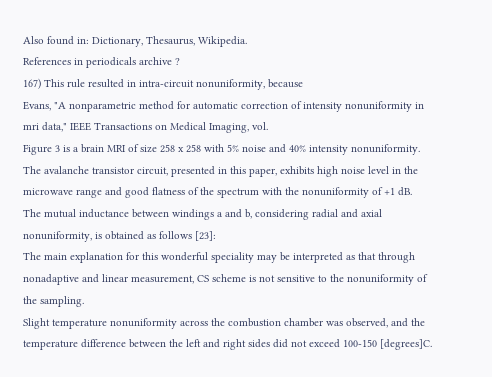Also found in: Dictionary, Thesaurus, Wikipedia.
References in periodicals archive ?
167) This rule resulted in intra-circuit nonuniformity, because
Evans, "A nonparametric method for automatic correction of intensity nonuniformity in mri data," IEEE Transactions on Medical Imaging, vol.
Figure 3 is a brain MRI of size 258 x 258 with 5% noise and 40% intensity nonuniformity.
The avalanche transistor circuit, presented in this paper, exhibits high noise level in the microwave range and good flatness of the spectrum with the nonuniformity of +1 dB.
The mutual inductance between windings a and b, considering radial and axial nonuniformity, is obtained as follows [23]:
The main explanation for this wonderful speciality may be interpreted as that through nonadaptive and linear measurement, CS scheme is not sensitive to the nonuniformity of the sampling.
Slight temperature nonuniformity across the combustion chamber was observed, and the temperature difference between the left and right sides did not exceed 100-150 [degrees]C.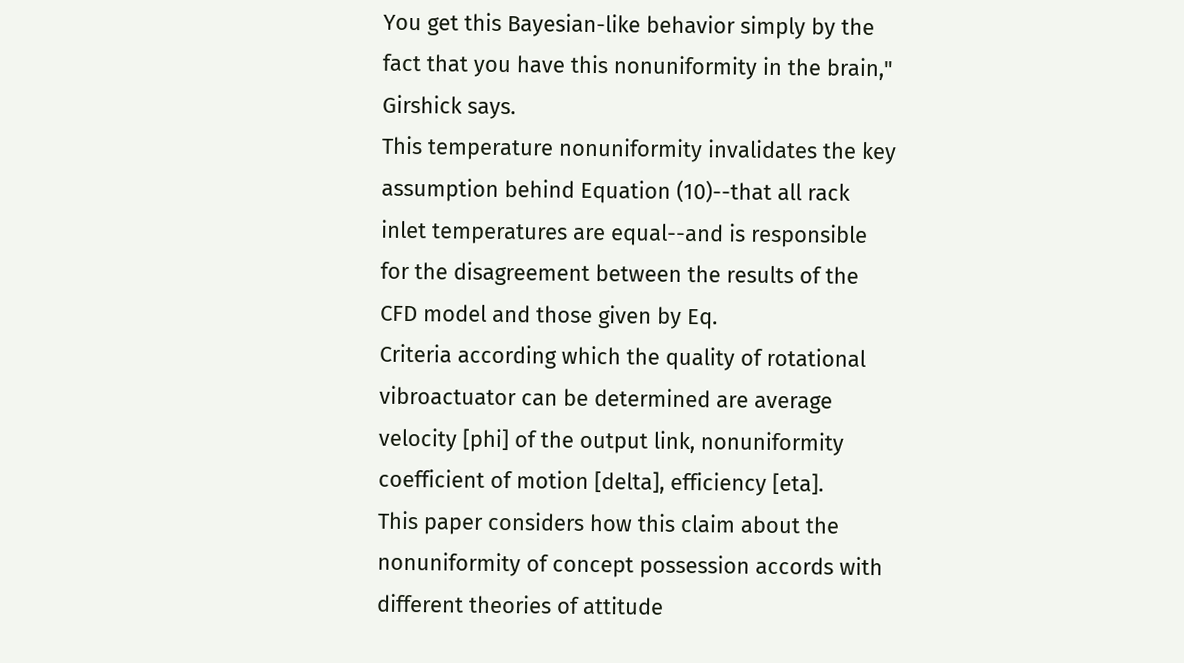You get this Bayesian-like behavior simply by the fact that you have this nonuniformity in the brain," Girshick says.
This temperature nonuniformity invalidates the key assumption behind Equation (10)--that all rack inlet temperatures are equal--and is responsible for the disagreement between the results of the CFD model and those given by Eq.
Criteria according which the quality of rotational vibroactuator can be determined are average velocity [phi] of the output link, nonuniformity coefficient of motion [delta], efficiency [eta].
This paper considers how this claim about the nonuniformity of concept possession accords with different theories of attitude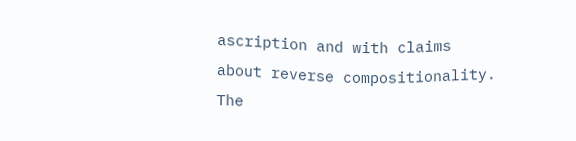ascription and with claims about reverse compositionality.
The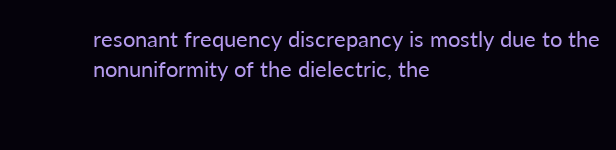resonant frequency discrepancy is mostly due to the nonuniformity of the dielectric, the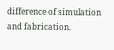difference of simulation and fabrication.